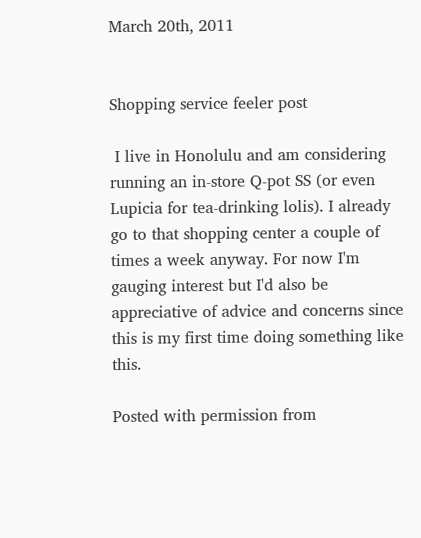March 20th, 2011


Shopping service feeler post

 I live in Honolulu and am considering running an in-store Q-pot SS (or even Lupicia for tea-drinking lolis). I already go to that shopping center a couple of times a week anyway. For now I'm gauging interest but I'd also be appreciative of advice and concerns since this is my first time doing something like this.

Posted with permission from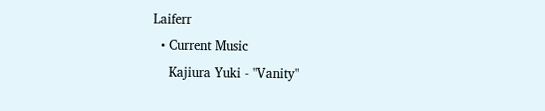Laiferr
  • Current Music
    Kajiura Yuki - "Vanity"